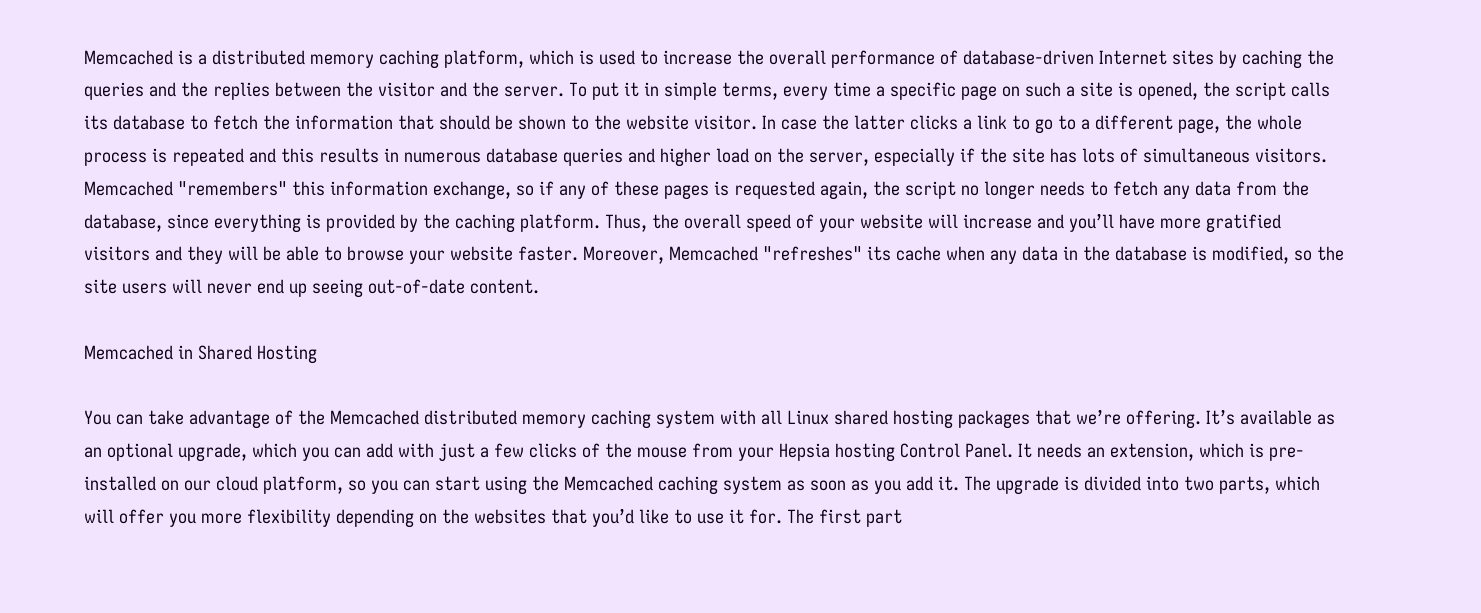Memcached is a distributed memory caching platform, which is used to increase the overall performance of database-driven Internet sites by caching the queries and the replies between the visitor and the server. To put it in simple terms, every time a specific page on such a site is opened, the script calls its database to fetch the information that should be shown to the website visitor. In case the latter clicks a link to go to a different page, the whole process is repeated and this results in numerous database queries and higher load on the server, especially if the site has lots of simultaneous visitors. Memcached "remembers" this information exchange, so if any of these pages is requested again, the script no longer needs to fetch any data from the database, since everything is provided by the caching platform. Thus, the overall speed of your website will increase and you’ll have more gratified visitors and they will be able to browse your website faster. Moreover, Memcached "refreshes" its cache when any data in the database is modified, so the site users will never end up seeing out-of-date content.

Memcached in Shared Hosting

You can take advantage of the Memcached distributed memory caching system with all Linux shared hosting packages that we’re offering. It’s available as an optional upgrade, which you can add with just a few clicks of the mouse from your Hepsia hosting Control Panel. It needs an extension, which is pre-installed on our cloud platform, so you can start using the Memcached caching system as soon as you add it. The upgrade is divided into two parts, which will offer you more flexibility depending on the websites that you’d like to use it for. The first part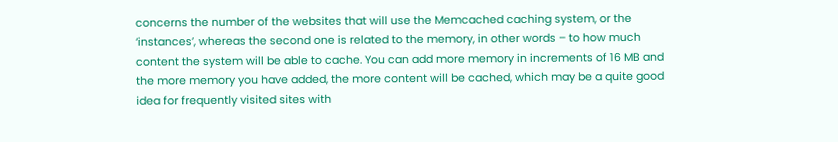concerns the number of the websites that will use the Memcached caching system, or the ‘instances’, whereas the second one is related to the memory, in other words – to how much content the system will be able to cache. You can add more memory in increments of 16 MB and the more memory you have added, the more content will be cached, which may be a quite good idea for frequently visited sites with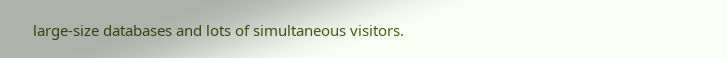large-size databases and lots of simultaneous visitors.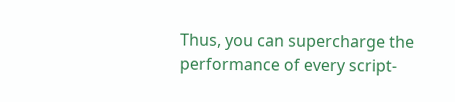Thus, you can supercharge the performance of every script-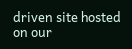driven site hosted on our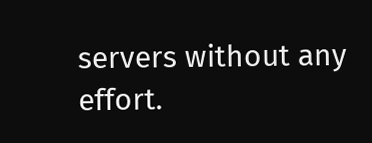servers without any effort.